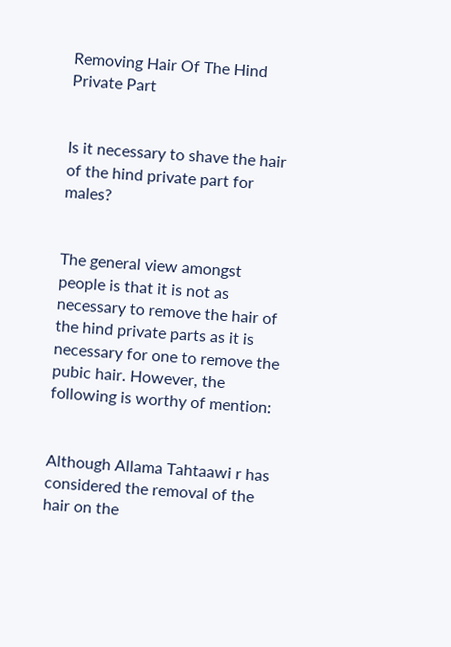Removing Hair Of The Hind Private Part


Is it necessary to shave the hair of the hind private part for males?


The general view amongst people is that it is not as necessary to remove the hair of the hind private parts as it is necessary for one to remove the pubic hair. However, the following is worthy of mention:


Although Allama Tahtaawi r has considered the removal of the hair on the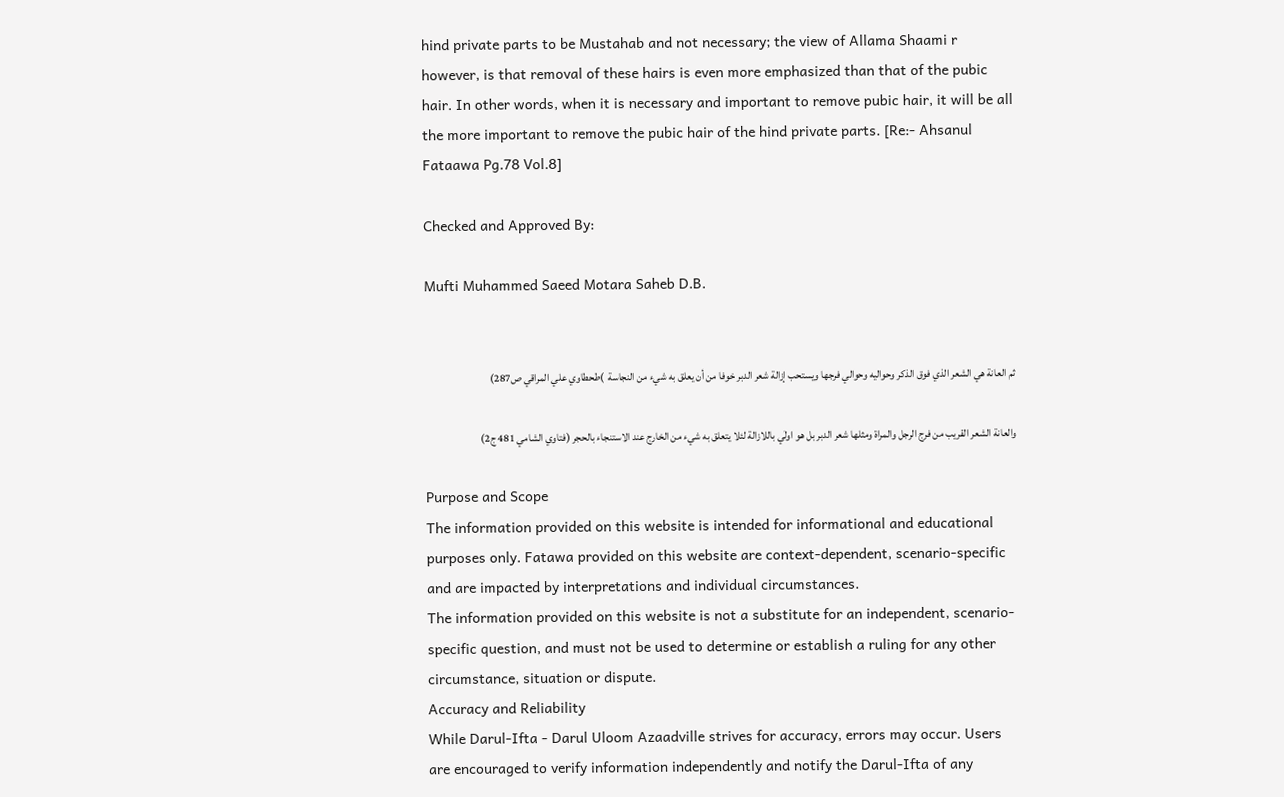hind private parts to be Mustahab and not necessary; the view of Allama Shaami r however, is that removal of these hairs is even more emphasized than that of the pubic hair. In other words, when it is necessary and important to remove pubic hair, it will be all the more important to remove the pubic hair of the hind private parts. [Re:- Ahsanul Fataawa Pg.78 Vol.8]

Checked and Approved By:

Mufti Muhammed Saeed Motara Saheb D.B.


ثم العانة هي الشعر الذي فوق الذكر وحواليه وحوالي فرجها ويستحب إزالة شعر الدبر خوفا من أن يعلق به شيء من النجاسة  )طحطاوي علي المراقي ص287)

والعانة الشعر القريب من فرج الرجل والمراة ومثلها شعر الدبر بل هو اولٰي باللازالة لئلا يتعلق به شيء من الخارج عند الاستنجاء بالحجر (فتاوي الشامي 481 ج2)

Purpose and Scope
The information provided on this website is intended for informational and educational purposes only. Fatawa provided on this website are context-dependent, scenario-specific and are impacted by interpretations and individual circumstances.
The information provided on this website is not a substitute for an independent, scenario-specific question, and must not be used to determine or establish a ruling for any other circumstance, situation or dispute.
Accuracy and Reliability
While Darul-Ifta - Darul Uloom Azaadville strives for accuracy, errors may occur. Users are encouraged to verify information independently and notify the Darul-Ifta of any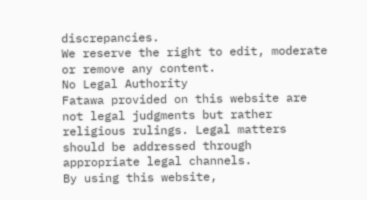discrepancies.
We reserve the right to edit, moderate or remove any content.
No Legal Authority
Fatawa provided on this website are not legal judgments but rather religious rulings. Legal matters should be addressed through appropriate legal channels.
By using this website,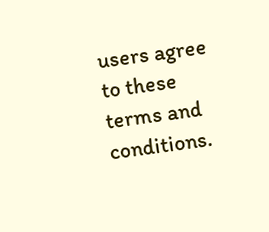users agree to these terms and conditions.